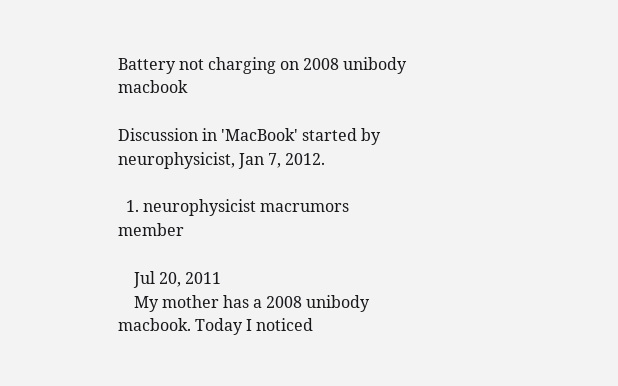Battery not charging on 2008 unibody macbook

Discussion in 'MacBook' started by neurophysicist, Jan 7, 2012.

  1. neurophysicist macrumors member

    Jul 20, 2011
    My mother has a 2008 unibody macbook. Today I noticed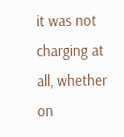it was not charging at all, whether on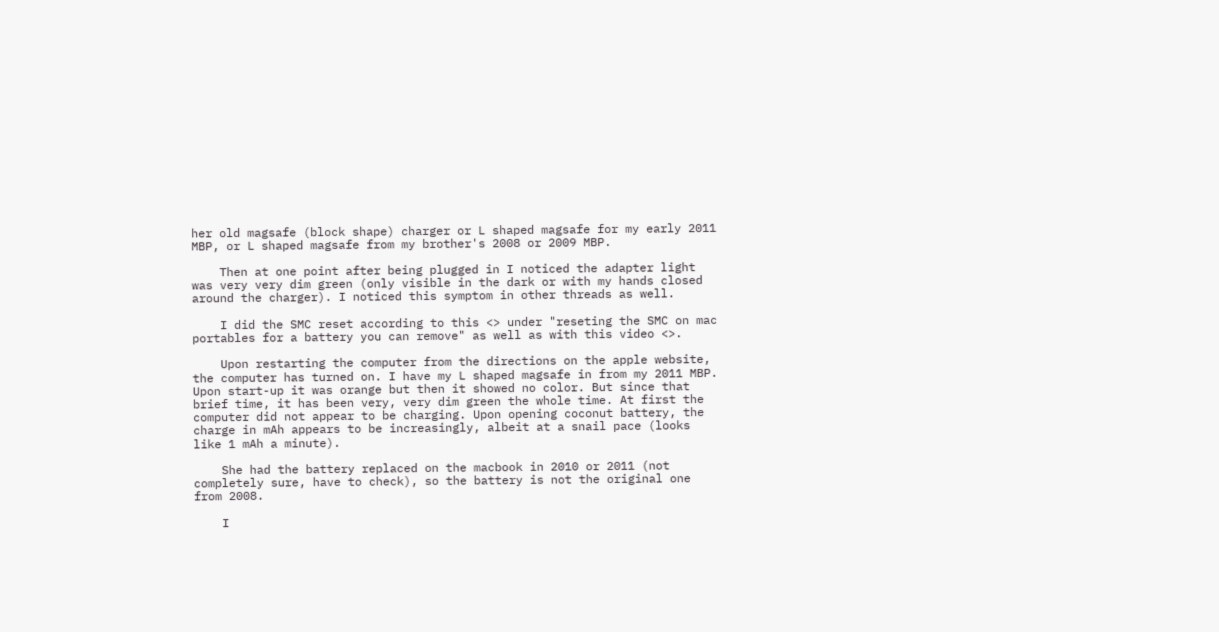her old magsafe (block shape) charger or L shaped magsafe for my early 2011 MBP, or L shaped magsafe from my brother's 2008 or 2009 MBP.

    Then at one point after being plugged in I noticed the adapter light was very very dim green (only visible in the dark or with my hands closed around the charger). I noticed this symptom in other threads as well.

    I did the SMC reset according to this <> under "reseting the SMC on mac portables for a battery you can remove" as well as with this video <>.

    Upon restarting the computer from the directions on the apple website, the computer has turned on. I have my L shaped magsafe in from my 2011 MBP. Upon start-up it was orange but then it showed no color. But since that brief time, it has been very, very dim green the whole time. At first the computer did not appear to be charging. Upon opening coconut battery, the charge in mAh appears to be increasingly, albeit at a snail pace (looks like 1 mAh a minute).

    She had the battery replaced on the macbook in 2010 or 2011 (not completely sure, have to check), so the battery is not the original one from 2008.

    I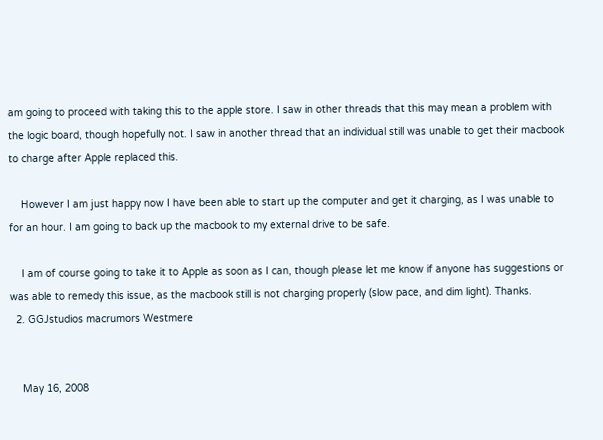am going to proceed with taking this to the apple store. I saw in other threads that this may mean a problem with the logic board, though hopefully not. I saw in another thread that an individual still was unable to get their macbook to charge after Apple replaced this.

    However I am just happy now I have been able to start up the computer and get it charging, as I was unable to for an hour. I am going to back up the macbook to my external drive to be safe.

    I am of course going to take it to Apple as soon as I can, though please let me know if anyone has suggestions or was able to remedy this issue, as the macbook still is not charging properly (slow pace, and dim light). Thanks.
  2. GGJstudios macrumors Westmere


    May 16, 2008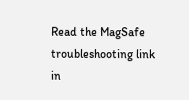Read the MagSafe troubleshooting link in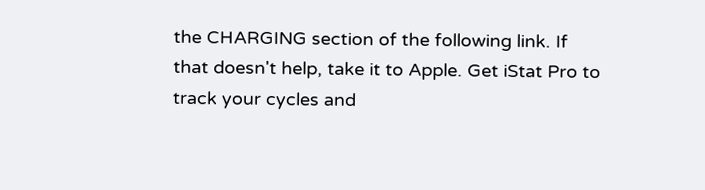the CHARGING section of the following link. If that doesn't help, take it to Apple. Get iStat Pro to track your cycles and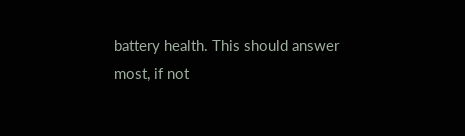battery health. This should answer most, if not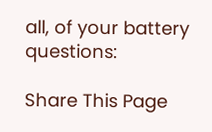all, of your battery questions:

Share This Page